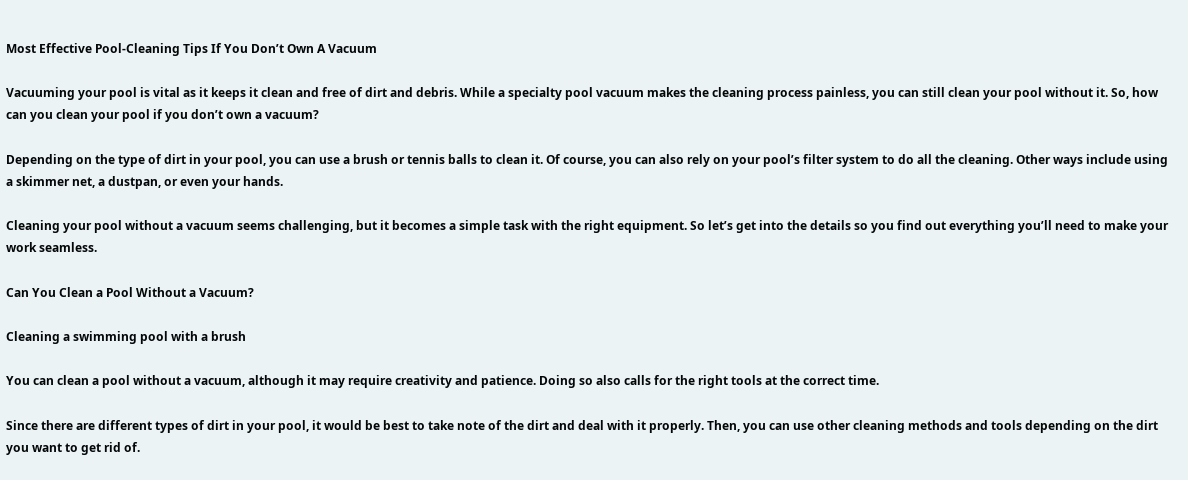Most Effective Pool-Cleaning Tips If You Don’t Own A Vacuum

Vacuuming your pool is vital as it keeps it clean and free of dirt and debris. While a specialty pool vacuum makes the cleaning process painless, you can still clean your pool without it. So, how can you clean your pool if you don’t own a vacuum?

Depending on the type of dirt in your pool, you can use a brush or tennis balls to clean it. Of course, you can also rely on your pool’s filter system to do all the cleaning. Other ways include using a skimmer net, a dustpan, or even your hands.

Cleaning your pool without a vacuum seems challenging, but it becomes a simple task with the right equipment. So let’s get into the details so you find out everything you’ll need to make your work seamless.

Can You Clean a Pool Without a Vacuum?

Cleaning a swimming pool with a brush

You can clean a pool without a vacuum, although it may require creativity and patience. Doing so also calls for the right tools at the correct time.

Since there are different types of dirt in your pool, it would be best to take note of the dirt and deal with it properly. Then, you can use other cleaning methods and tools depending on the dirt you want to get rid of.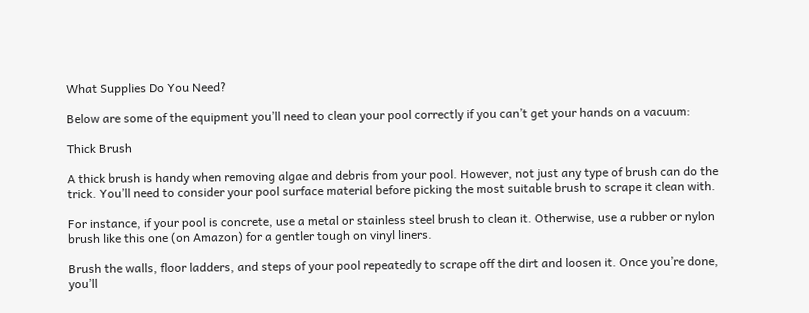What Supplies Do You Need?

Below are some of the equipment you’ll need to clean your pool correctly if you can’t get your hands on a vacuum:

Thick Brush

A thick brush is handy when removing algae and debris from your pool. However, not just any type of brush can do the trick. You’ll need to consider your pool surface material before picking the most suitable brush to scrape it clean with.

For instance, if your pool is concrete, use a metal or stainless steel brush to clean it. Otherwise, use a rubber or nylon brush like this one (on Amazon) for a gentler tough on vinyl liners.

Brush the walls, floor ladders, and steps of your pool repeatedly to scrape off the dirt and loosen it. Once you’re done, you’ll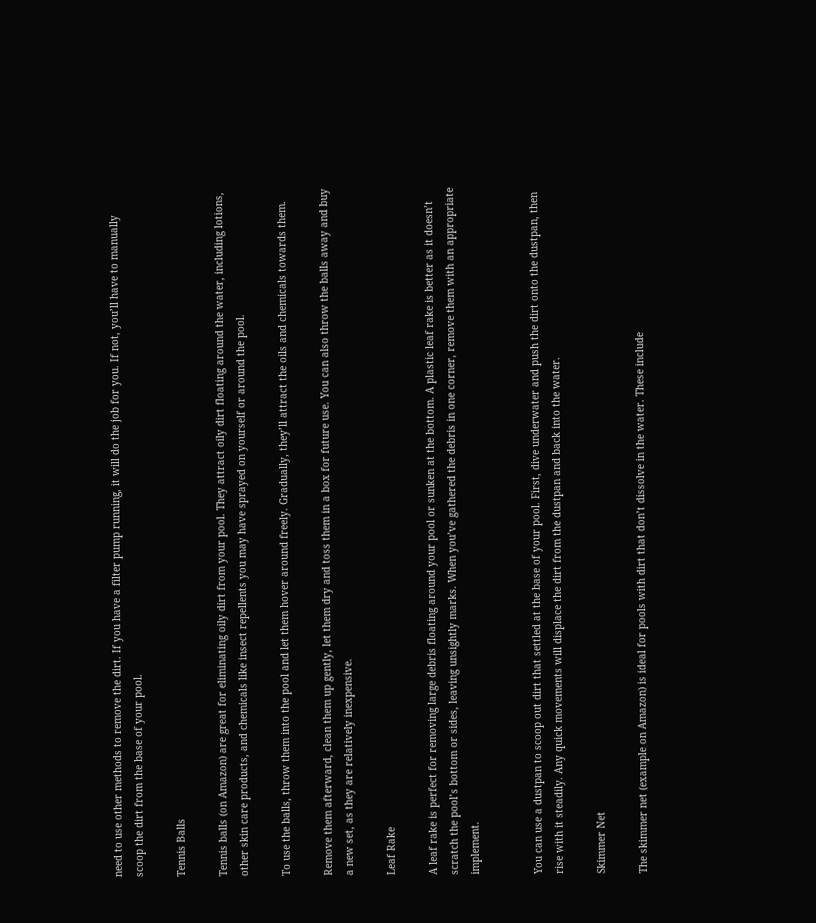need to use other methods to remove the dirt. If you have a filter pump running, it will do the job for you. If not, you’ll have to manually scoop the dirt from the base of your pool.

Tennis Balls

Tennis balls (on Amazon) are great for eliminating oily dirt from your pool. They attract oily dirt floating around the water, including lotions, other skin care products, and chemicals like insect repellents you may have sprayed on yourself or around the pool.

To use the balls, throw them into the pool and let them hover around freely. Gradually, they’ll attract the oils and chemicals towards them.

Remove them afterward, clean them up gently, let them dry and toss them in a box for future use. You can also throw the balls away and buy a new set, as they are relatively inexpensive.

Leaf Rake

A leaf rake is perfect for removing large debris floating around your pool or sunken at the bottom. A plastic leaf rake is better as it doesn’t scratch the pool’s bottom or sides, leaving unsightly marks. When you’ve gathered the debris in one corner, remove them with an appropriate implement.


You can use a dustpan to scoop out dirt that settled at the base of your pool. First, dive underwater and push the dirt onto the dustpan, then rise with it steadily. Any quick movements will displace the dirt from the dustpan and back into the water.

Skimmer Net

The skimmer net (example on Amazon) is ideal for pools with dirt that don’t dissolve in the water. These include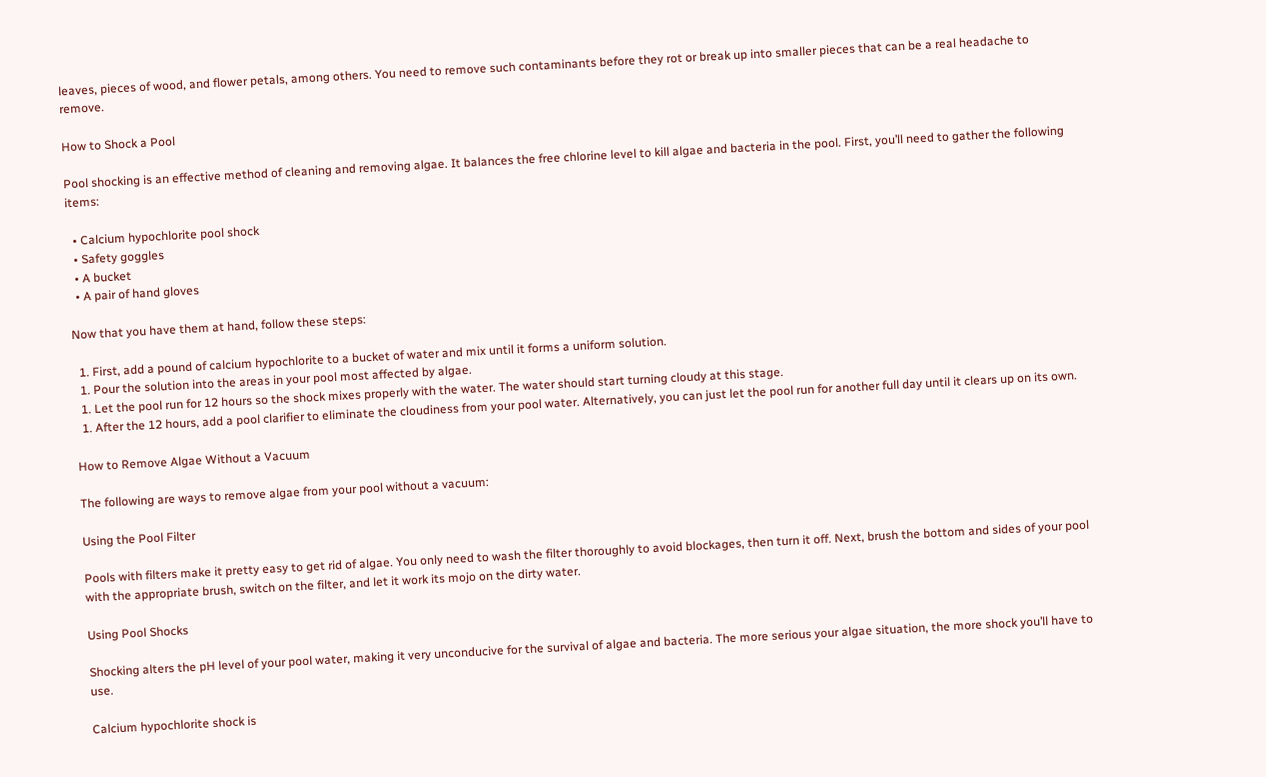leaves, pieces of wood, and flower petals, among others. You need to remove such contaminants before they rot or break up into smaller pieces that can be a real headache to remove.

How to Shock a Pool

Pool shocking is an effective method of cleaning and removing algae. It balances the free chlorine level to kill algae and bacteria in the pool. First, you’ll need to gather the following items:

  • Calcium hypochlorite pool shock
  • Safety goggles
  • A bucket
  • A pair of hand gloves

Now that you have them at hand, follow these steps:

  1. First, add a pound of calcium hypochlorite to a bucket of water and mix until it forms a uniform solution.
  1. Pour the solution into the areas in your pool most affected by algae.
  1. Let the pool run for 12 hours so the shock mixes properly with the water. The water should start turning cloudy at this stage.
  1. After the 12 hours, add a pool clarifier to eliminate the cloudiness from your pool water. Alternatively, you can just let the pool run for another full day until it clears up on its own.

How to Remove Algae Without a Vacuum

The following are ways to remove algae from your pool without a vacuum:

Using the Pool Filter

Pools with filters make it pretty easy to get rid of algae. You only need to wash the filter thoroughly to avoid blockages, then turn it off. Next, brush the bottom and sides of your pool with the appropriate brush, switch on the filter, and let it work its mojo on the dirty water.

Using Pool Shocks

Shocking alters the pH level of your pool water, making it very unconducive for the survival of algae and bacteria. The more serious your algae situation, the more shock you’ll have to use.

Calcium hypochlorite shock is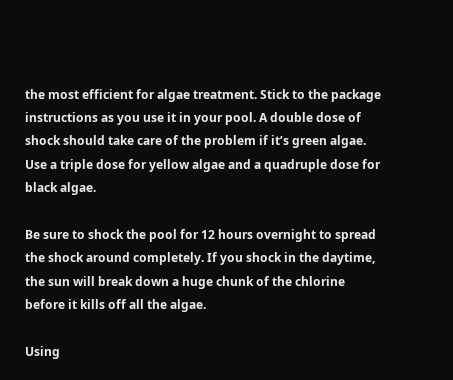the most efficient for algae treatment. Stick to the package instructions as you use it in your pool. A double dose of shock should take care of the problem if it’s green algae. Use a triple dose for yellow algae and a quadruple dose for black algae.

Be sure to shock the pool for 12 hours overnight to spread the shock around completely. If you shock in the daytime, the sun will break down a huge chunk of the chlorine before it kills off all the algae.

Using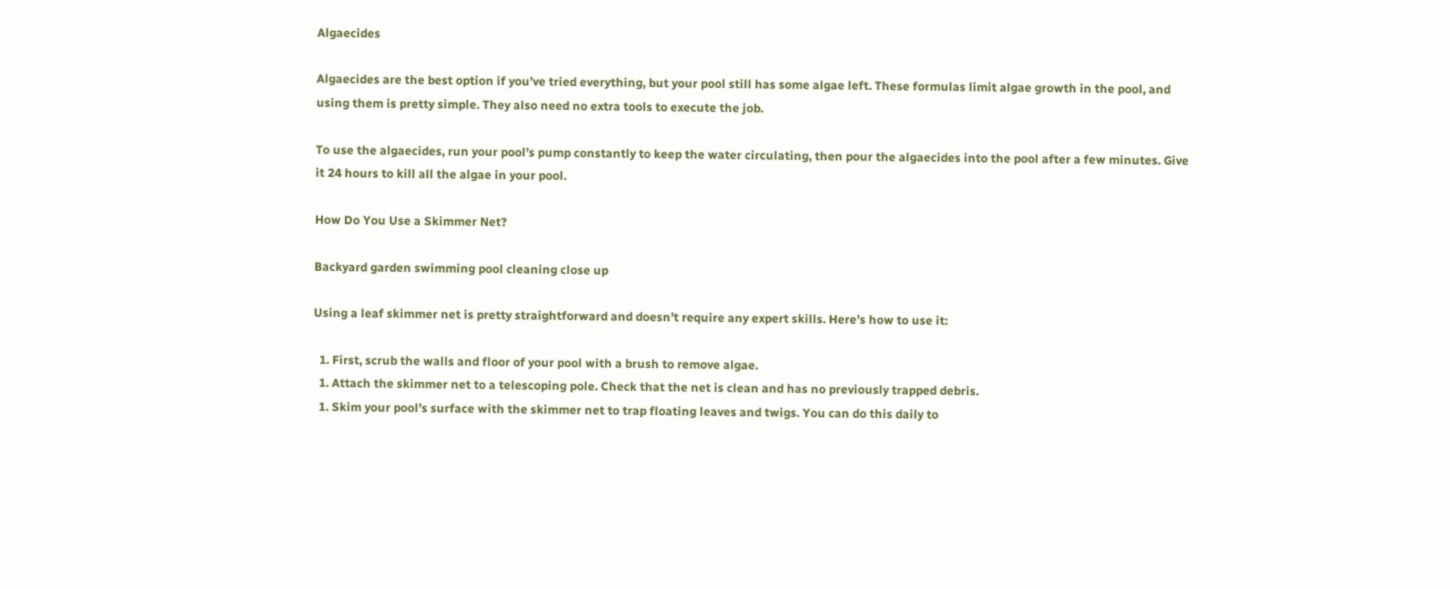Algaecides

Algaecides are the best option if you’ve tried everything, but your pool still has some algae left. These formulas limit algae growth in the pool, and using them is pretty simple. They also need no extra tools to execute the job.

To use the algaecides, run your pool’s pump constantly to keep the water circulating, then pour the algaecides into the pool after a few minutes. Give it 24 hours to kill all the algae in your pool.

How Do You Use a Skimmer Net?

Backyard garden swimming pool cleaning close up

Using a leaf skimmer net is pretty straightforward and doesn’t require any expert skills. Here’s how to use it:

  1. First, scrub the walls and floor of your pool with a brush to remove algae.
  1. Attach the skimmer net to a telescoping pole. Check that the net is clean and has no previously trapped debris.
  1. Skim your pool’s surface with the skimmer net to trap floating leaves and twigs. You can do this daily to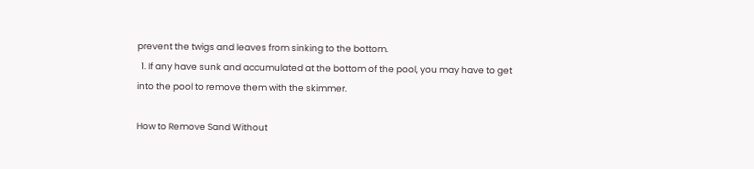prevent the twigs and leaves from sinking to the bottom.
  1. If any have sunk and accumulated at the bottom of the pool, you may have to get into the pool to remove them with the skimmer.

How to Remove Sand Without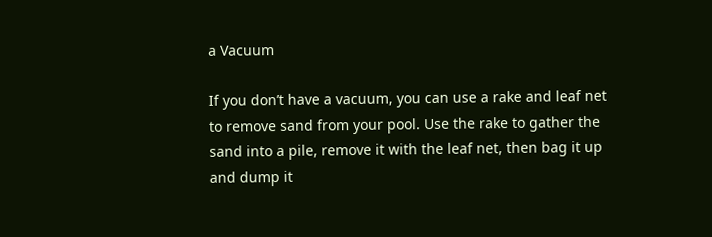a Vacuum

If you don’t have a vacuum, you can use a rake and leaf net to remove sand from your pool. Use the rake to gather the sand into a pile, remove it with the leaf net, then bag it up and dump it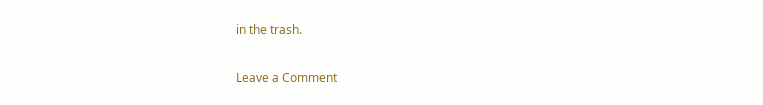in the trash.

Leave a Comment